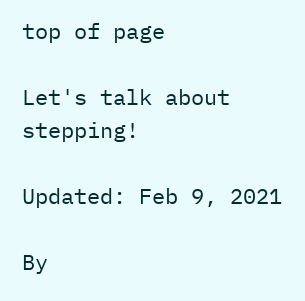top of page

Let's talk about stepping!

Updated: Feb 9, 2021

By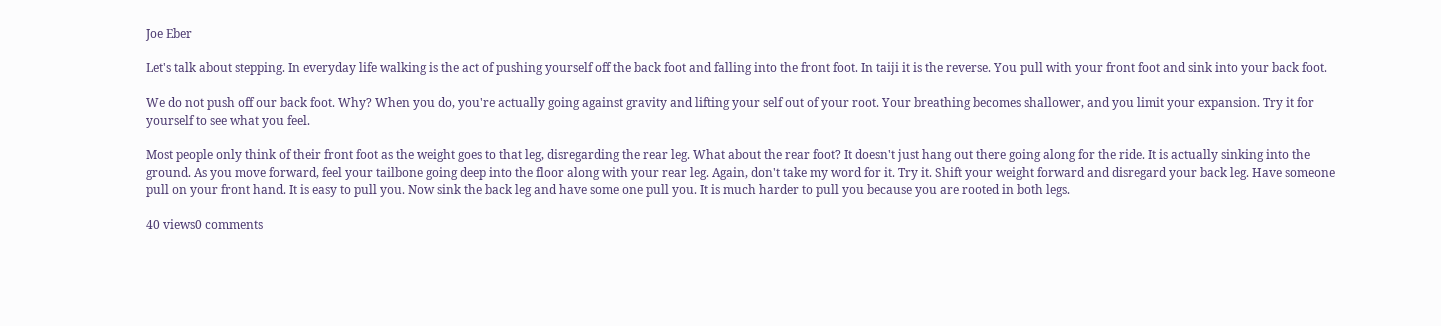Joe Eber

Let's talk about stepping. In everyday life walking is the act of pushing yourself off the back foot and falling into the front foot. In taiji it is the reverse. You pull with your front foot and sink into your back foot.

We do not push off our back foot. Why? When you do, you're actually going against gravity and lifting your self out of your root. Your breathing becomes shallower, and you limit your expansion. Try it for yourself to see what you feel.

Most people only think of their front foot as the weight goes to that leg, disregarding the rear leg. What about the rear foot? It doesn't just hang out there going along for the ride. It is actually sinking into the ground. As you move forward, feel your tailbone going deep into the floor along with your rear leg. Again, don't take my word for it. Try it. Shift your weight forward and disregard your back leg. Have someone pull on your front hand. It is easy to pull you. Now sink the back leg and have some one pull you. It is much harder to pull you because you are rooted in both legs.

40 views0 comments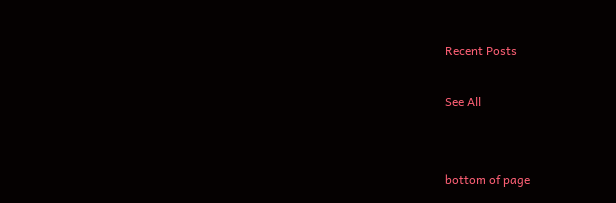Recent Posts

See All


bottom of page